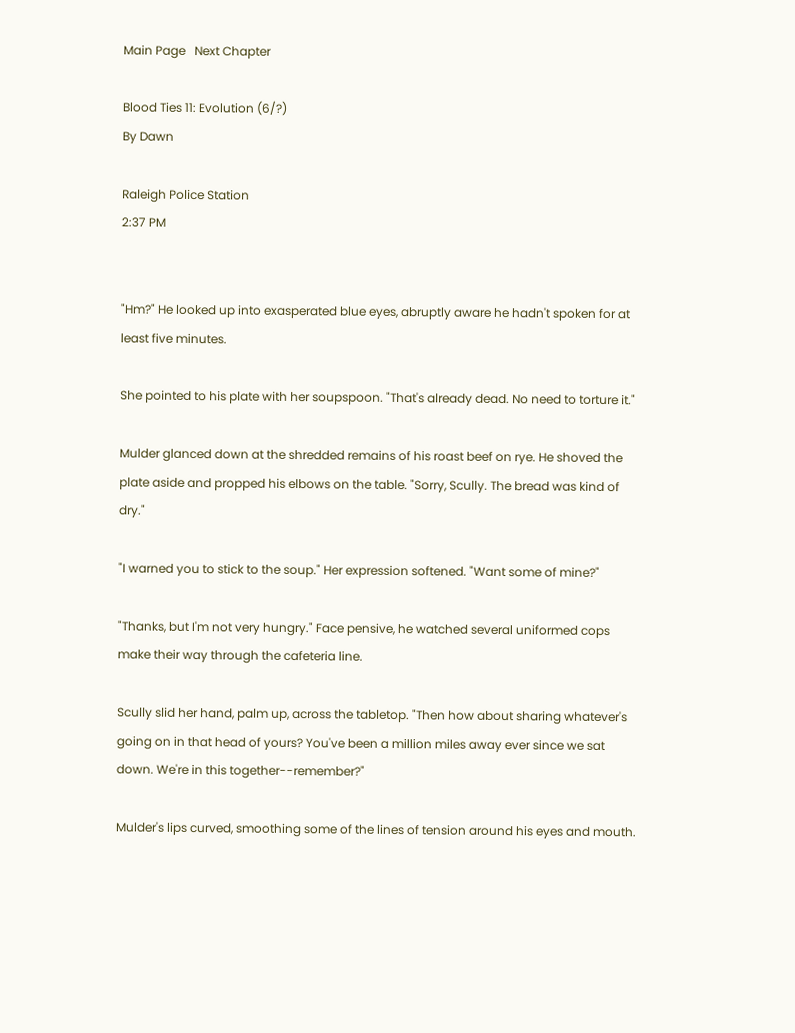Main Page   Next Chapter

Blood Ties 11: Evolution (6/?)
By Dawn

Raleigh Police Station
2:37 PM


"Hm?" He looked up into exasperated blue eyes, abruptly aware he hadn't spoken for at least five minutes.

She pointed to his plate with her soupspoon. "That's already dead. No need to torture it."

Mulder glanced down at the shredded remains of his roast beef on rye. He shoved the plate aside and propped his elbows on the table. "Sorry, Scully. The bread was kind of dry."

"I warned you to stick to the soup." Her expression softened. "Want some of mine?"

"Thanks, but I'm not very hungry." Face pensive, he watched several uniformed cops make their way through the cafeteria line.

Scully slid her hand, palm up, across the tabletop. "Then how about sharing whatever's going on in that head of yours? You've been a million miles away ever since we sat down. We're in this together--remember?"

Mulder's lips curved, smoothing some of the lines of tension around his eyes and mouth.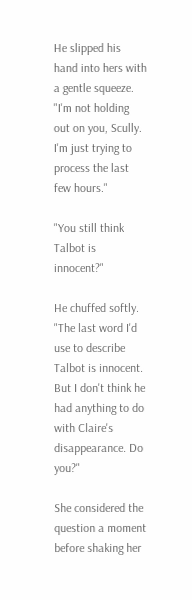He slipped his hand into hers with a gentle squeeze. "I'm not holding out on you, Scully. I'm just trying to process the last few hours."

"You still think Talbot is innocent?"

He chuffed softly. "The last word I'd use to describe Talbot is innocent. But I don't think he had anything to do with Claire's disappearance. Do you?"

She considered the question a moment before shaking her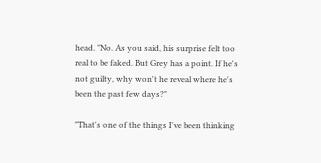head. "No. As you said, his surprise felt too real to be faked. But Grey has a point. If he's not guilty, why won't he reveal where he's been the past few days?"

"That's one of the things I've been thinking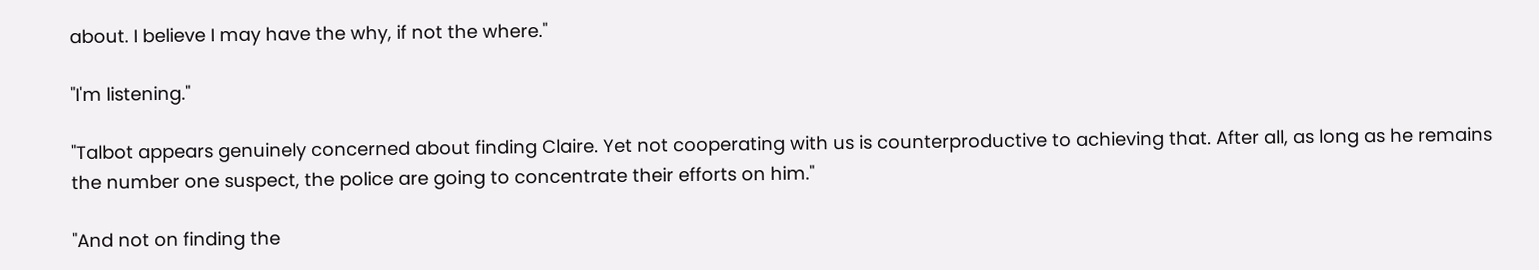about. I believe I may have the why, if not the where."

"I'm listening."

"Talbot appears genuinely concerned about finding Claire. Yet not cooperating with us is counterproductive to achieving that. After all, as long as he remains the number one suspect, the police are going to concentrate their efforts on him."

"And not on finding the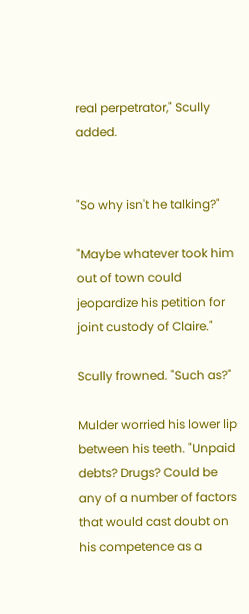real perpetrator," Scully added.


"So why isn't he talking?"

"Maybe whatever took him out of town could jeopardize his petition for joint custody of Claire."

Scully frowned. "Such as?"

Mulder worried his lower lip between his teeth. "Unpaid debts? Drugs? Could be any of a number of factors that would cast doubt on his competence as a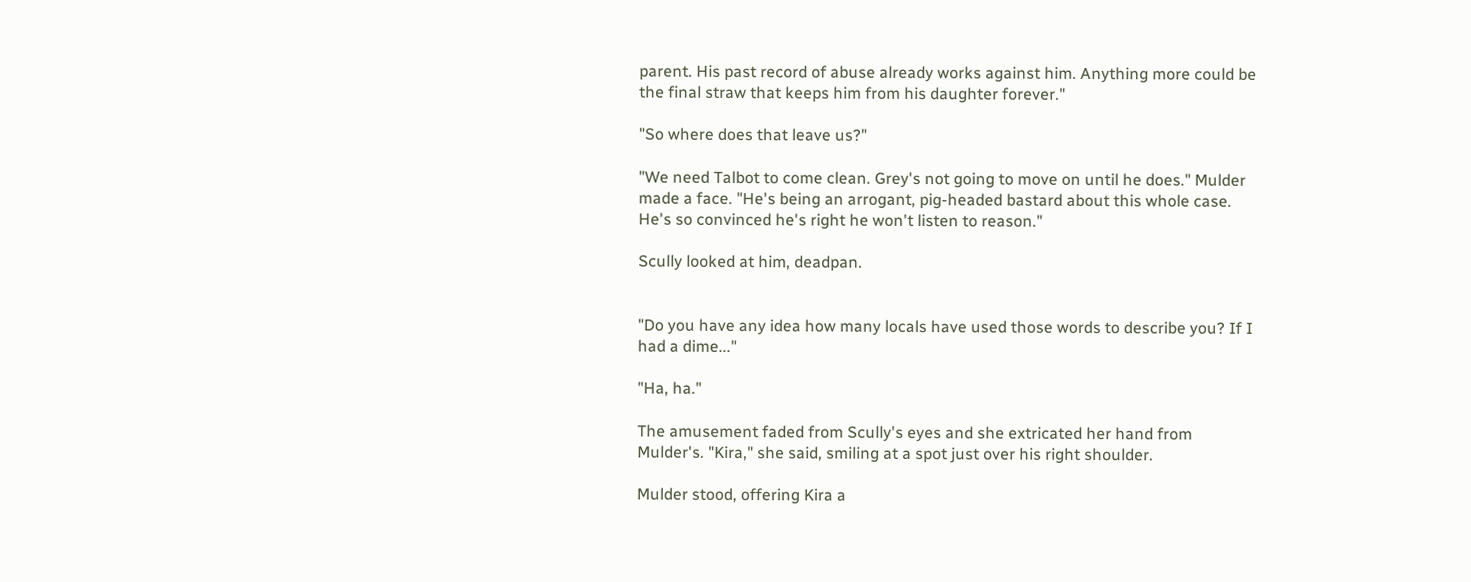parent. His past record of abuse already works against him. Anything more could be the final straw that keeps him from his daughter forever."

"So where does that leave us?"

"We need Talbot to come clean. Grey's not going to move on until he does." Mulder made a face. "He's being an arrogant, pig-headed bastard about this whole case. He's so convinced he's right he won't listen to reason."

Scully looked at him, deadpan.


"Do you have any idea how many locals have used those words to describe you? If I had a dime..."

"Ha, ha."

The amusement faded from Scully's eyes and she extricated her hand from Mulder's. "Kira," she said, smiling at a spot just over his right shoulder.

Mulder stood, offering Kira a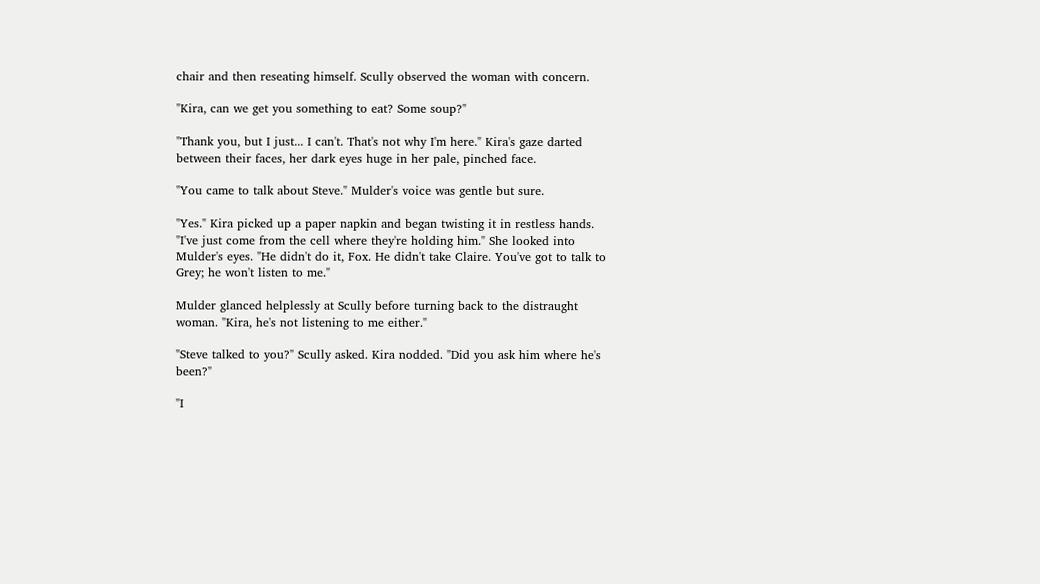chair and then reseating himself. Scully observed the woman with concern.

"Kira, can we get you something to eat? Some soup?"

"Thank you, but I just... I can't. That's not why I'm here." Kira's gaze darted between their faces, her dark eyes huge in her pale, pinched face.

"You came to talk about Steve." Mulder's voice was gentle but sure.

"Yes." Kira picked up a paper napkin and began twisting it in restless hands. "I've just come from the cell where they're holding him." She looked into Mulder's eyes. "He didn't do it, Fox. He didn't take Claire. You've got to talk to Grey; he won't listen to me."

Mulder glanced helplessly at Scully before turning back to the distraught woman. "Kira, he's not listening to me either."

"Steve talked to you?" Scully asked. Kira nodded. "Did you ask him where he's been?"

"I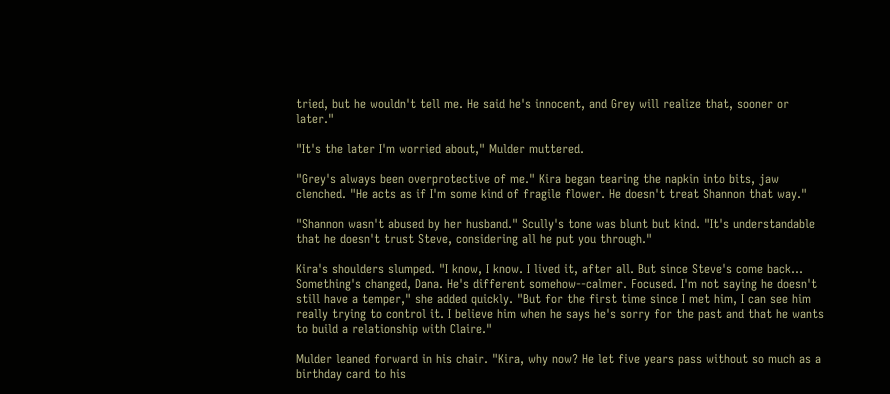tried, but he wouldn't tell me. He said he's innocent, and Grey will realize that, sooner or later."

"It's the later I'm worried about," Mulder muttered.

"Grey's always been overprotective of me." Kira began tearing the napkin into bits, jaw clenched. "He acts as if I'm some kind of fragile flower. He doesn't treat Shannon that way."

"Shannon wasn't abused by her husband." Scully's tone was blunt but kind. "It's understandable that he doesn't trust Steve, considering all he put you through."

Kira's shoulders slumped. "I know, I know. I lived it, after all. But since Steve's come back... Something's changed, Dana. He's different somehow--calmer. Focused. I'm not saying he doesn't still have a temper," she added quickly. "But for the first time since I met him, I can see him really trying to control it. I believe him when he says he's sorry for the past and that he wants to build a relationship with Claire."

Mulder leaned forward in his chair. "Kira, why now? He let five years pass without so much as a birthday card to his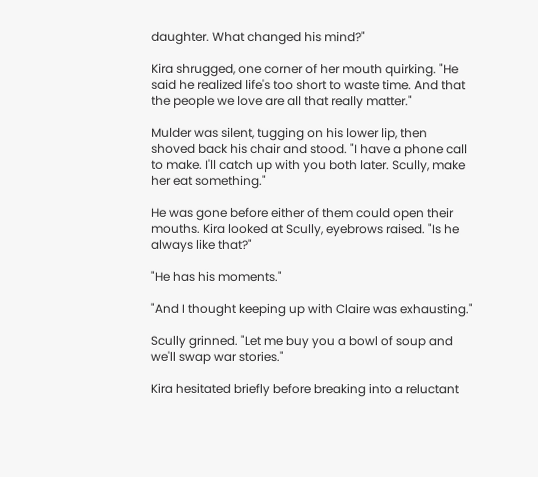daughter. What changed his mind?"

Kira shrugged, one corner of her mouth quirking. "He said he realized life's too short to waste time. And that the people we love are all that really matter."

Mulder was silent, tugging on his lower lip, then shoved back his chair and stood. "I have a phone call to make. I'll catch up with you both later. Scully, make her eat something."

He was gone before either of them could open their mouths. Kira looked at Scully, eyebrows raised. "Is he always like that?"

"He has his moments."

"And I thought keeping up with Claire was exhausting."

Scully grinned. "Let me buy you a bowl of soup and we'll swap war stories."

Kira hesitated briefly before breaking into a reluctant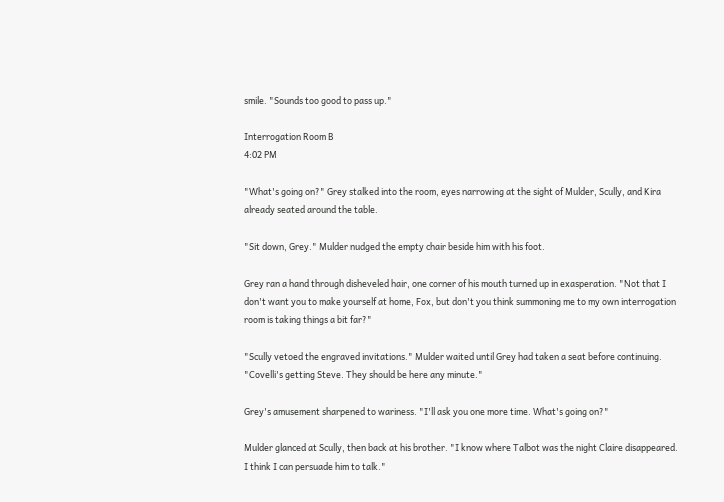smile. "Sounds too good to pass up."

Interrogation Room B
4:02 PM

"What's going on?" Grey stalked into the room, eyes narrowing at the sight of Mulder, Scully, and Kira already seated around the table.

"Sit down, Grey." Mulder nudged the empty chair beside him with his foot.

Grey ran a hand through disheveled hair, one corner of his mouth turned up in exasperation. "Not that I don't want you to make yourself at home, Fox, but don't you think summoning me to my own interrogation room is taking things a bit far?"

"Scully vetoed the engraved invitations." Mulder waited until Grey had taken a seat before continuing. "Covelli's getting Steve. They should be here any minute."

Grey's amusement sharpened to wariness. "I'll ask you one more time. What's going on?"

Mulder glanced at Scully, then back at his brother. "I know where Talbot was the night Claire disappeared. I think I can persuade him to talk."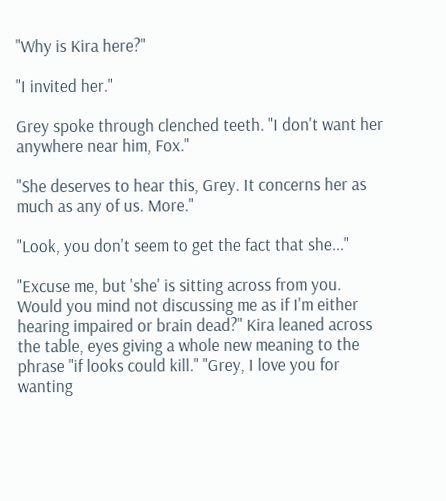"Why is Kira here?"

"I invited her."

Grey spoke through clenched teeth. "I don't want her anywhere near him, Fox."

"She deserves to hear this, Grey. It concerns her as much as any of us. More."

"Look, you don't seem to get the fact that she..."

"Excuse me, but 'she' is sitting across from you. Would you mind not discussing me as if I'm either hearing impaired or brain dead?" Kira leaned across the table, eyes giving a whole new meaning to the phrase "if looks could kill." "Grey, I love you for wanting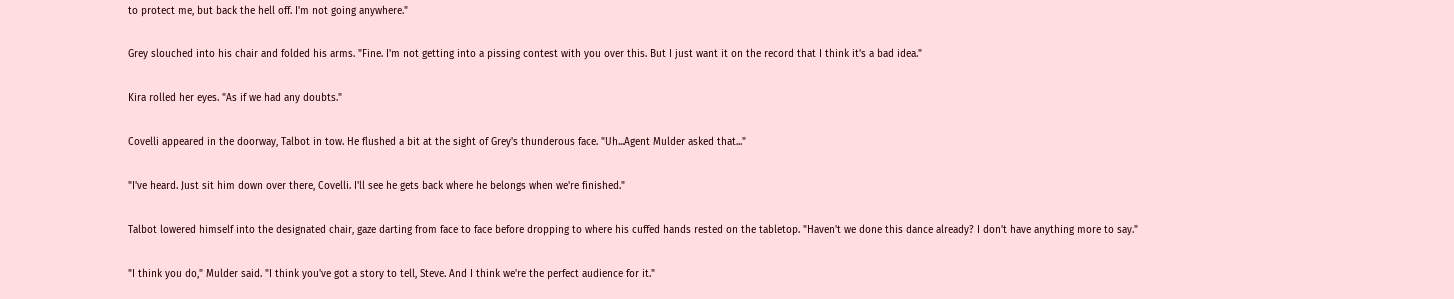to protect me, but back the hell off. I'm not going anywhere."

Grey slouched into his chair and folded his arms. "Fine. I'm not getting into a pissing contest with you over this. But I just want it on the record that I think it's a bad idea."

Kira rolled her eyes. "As if we had any doubts."

Covelli appeared in the doorway, Talbot in tow. He flushed a bit at the sight of Grey's thunderous face. "Uh...Agent Mulder asked that..."

"I've heard. Just sit him down over there, Covelli. I'll see he gets back where he belongs when we're finished."

Talbot lowered himself into the designated chair, gaze darting from face to face before dropping to where his cuffed hands rested on the tabletop. "Haven't we done this dance already? I don't have anything more to say."

"I think you do," Mulder said. "I think you've got a story to tell, Steve. And I think we're the perfect audience for it."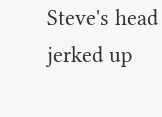Steve's head jerked up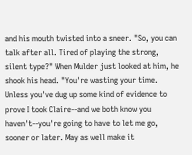and his mouth twisted into a sneer. "So, you can talk after all. Tired of playing the strong, silent type?" When Mulder just looked at him, he shook his head. "You're wasting your time. Unless you've dug up some kind of evidence to prove I took Claire--and we both know you haven't--you're going to have to let me go, sooner or later. May as well make it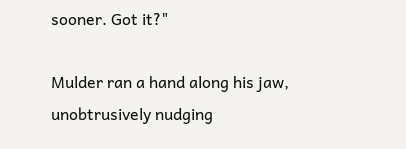sooner. Got it?"

Mulder ran a hand along his jaw, unobtrusively nudging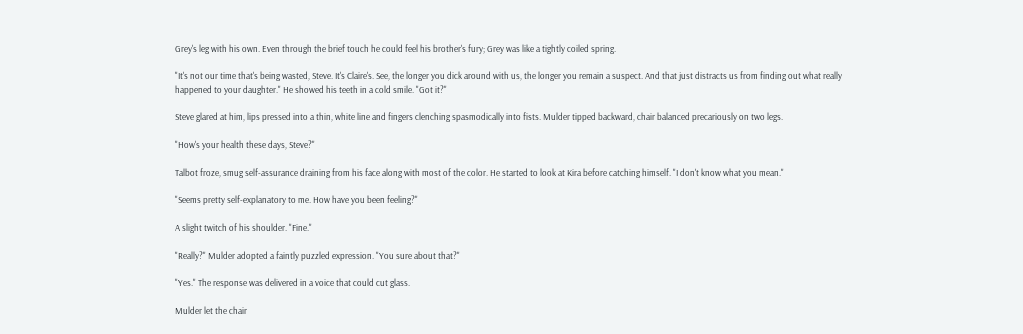Grey's leg with his own. Even through the brief touch he could feel his brother's fury; Grey was like a tightly coiled spring.

"It's not our time that's being wasted, Steve. It's Claire's. See, the longer you dick around with us, the longer you remain a suspect. And that just distracts us from finding out what really happened to your daughter." He showed his teeth in a cold smile. "Got it?"

Steve glared at him, lips pressed into a thin, white line and fingers clenching spasmodically into fists. Mulder tipped backward, chair balanced precariously on two legs.

"How's your health these days, Steve?"

Talbot froze, smug self-assurance draining from his face along with most of the color. He started to look at Kira before catching himself. "I don't know what you mean."

"Seems pretty self-explanatory to me. How have you been feeling?"

A slight twitch of his shoulder. "Fine."

"Really?" Mulder adopted a faintly puzzled expression. "You sure about that?"

"Yes." The response was delivered in a voice that could cut glass.

Mulder let the chair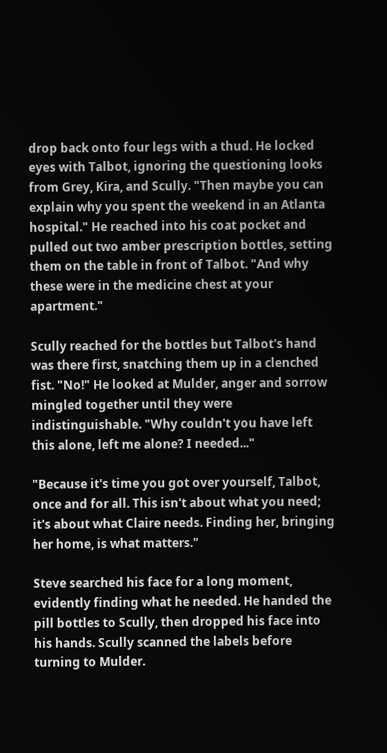drop back onto four legs with a thud. He locked eyes with Talbot, ignoring the questioning looks from Grey, Kira, and Scully. "Then maybe you can explain why you spent the weekend in an Atlanta hospital." He reached into his coat pocket and pulled out two amber prescription bottles, setting them on the table in front of Talbot. "And why these were in the medicine chest at your apartment."

Scully reached for the bottles but Talbot's hand was there first, snatching them up in a clenched fist. "No!" He looked at Mulder, anger and sorrow mingled together until they were indistinguishable. "Why couldn't you have left this alone, left me alone? I needed..."

"Because it's time you got over yourself, Talbot, once and for all. This isn't about what you need; it's about what Claire needs. Finding her, bringing her home, is what matters."

Steve searched his face for a long moment, evidently finding what he needed. He handed the pill bottles to Scully, then dropped his face into his hands. Scully scanned the labels before turning to Mulder.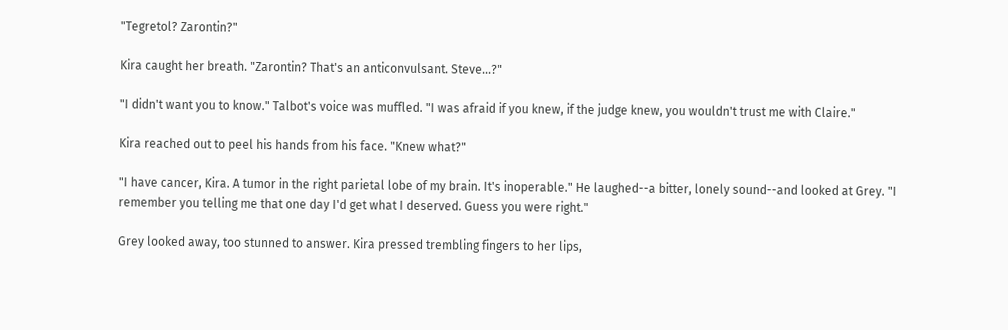"Tegretol? Zarontin?"

Kira caught her breath. "Zarontin? That's an anticonvulsant. Steve...?"

"I didn't want you to know." Talbot's voice was muffled. "I was afraid if you knew, if the judge knew, you wouldn't trust me with Claire."

Kira reached out to peel his hands from his face. "Knew what?"

"I have cancer, Kira. A tumor in the right parietal lobe of my brain. It's inoperable." He laughed--a bitter, lonely sound--and looked at Grey. "I remember you telling me that one day I'd get what I deserved. Guess you were right."

Grey looked away, too stunned to answer. Kira pressed trembling fingers to her lips,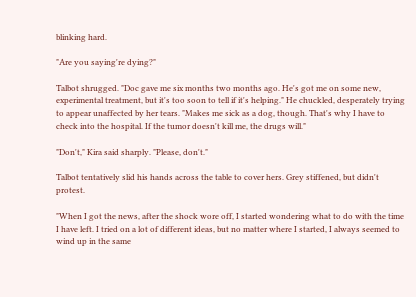blinking hard.

"Are you saying're dying?"

Talbot shrugged. "Doc gave me six months two months ago. He's got me on some new, experimental treatment, but it's too soon to tell if it's helping." He chuckled, desperately trying to appear unaffected by her tears. "Makes me sick as a dog, though. That's why I have to check into the hospital. If the tumor doesn't kill me, the drugs will."

"Don't," Kira said sharply. "Please, don't."

Talbot tentatively slid his hands across the table to cover hers. Grey stiffened, but didn't protest.

"When I got the news, after the shock wore off, I started wondering what to do with the time I have left. I tried on a lot of different ideas, but no matter where I started, I always seemed to wind up in the same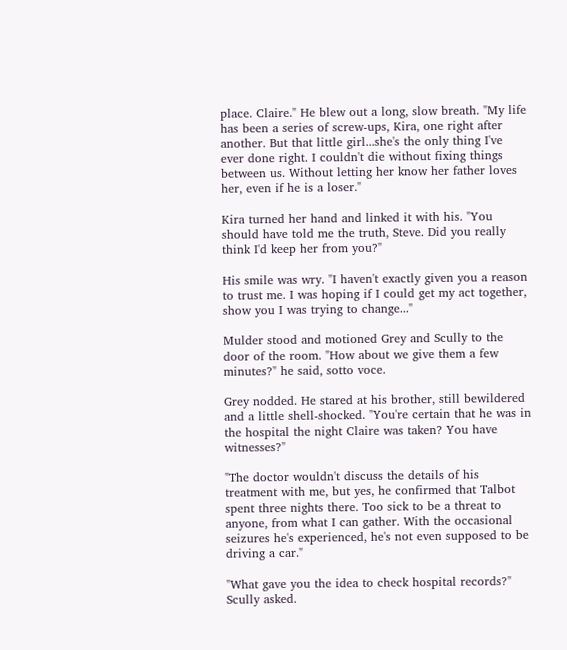place. Claire." He blew out a long, slow breath. "My life has been a series of screw-ups, Kira, one right after another. But that little girl...she's the only thing I've ever done right. I couldn't die without fixing things between us. Without letting her know her father loves her, even if he is a loser."

Kira turned her hand and linked it with his. "You should have told me the truth, Steve. Did you really think I'd keep her from you?"

His smile was wry. "I haven't exactly given you a reason to trust me. I was hoping if I could get my act together, show you I was trying to change..."

Mulder stood and motioned Grey and Scully to the door of the room. "How about we give them a few minutes?" he said, sotto voce.

Grey nodded. He stared at his brother, still bewildered and a little shell-shocked. "You're certain that he was in the hospital the night Claire was taken? You have witnesses?"

"The doctor wouldn't discuss the details of his treatment with me, but yes, he confirmed that Talbot spent three nights there. Too sick to be a threat to anyone, from what I can gather. With the occasional seizures he's experienced, he's not even supposed to be driving a car."

"What gave you the idea to check hospital records?" Scully asked.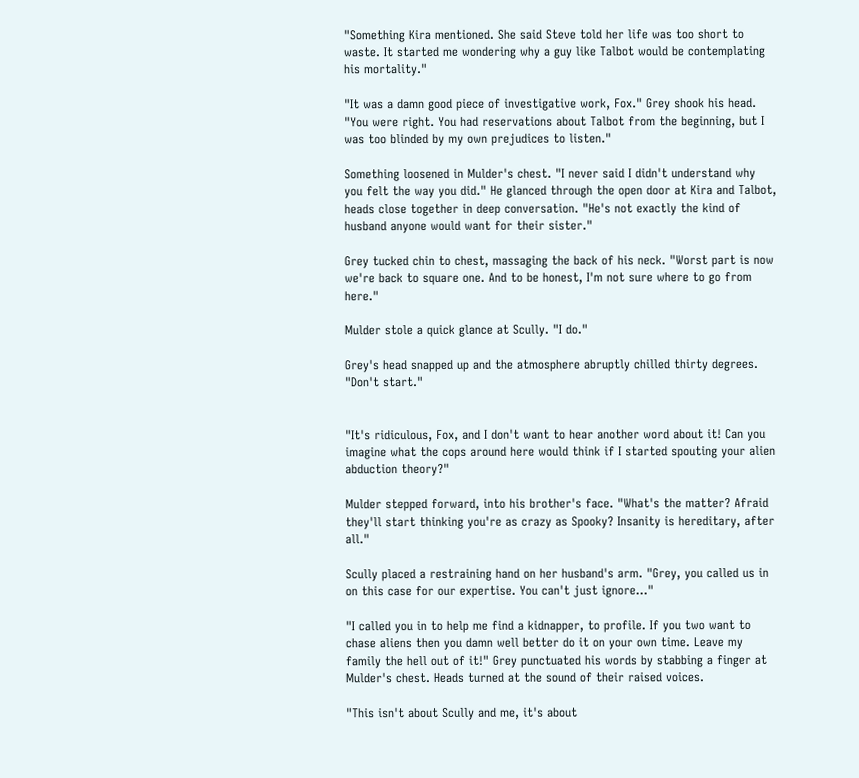"Something Kira mentioned. She said Steve told her life was too short to waste. It started me wondering why a guy like Talbot would be contemplating his mortality."

"It was a damn good piece of investigative work, Fox." Grey shook his head. "You were right. You had reservations about Talbot from the beginning, but I was too blinded by my own prejudices to listen."

Something loosened in Mulder's chest. "I never said I didn't understand why you felt the way you did." He glanced through the open door at Kira and Talbot, heads close together in deep conversation. "He's not exactly the kind of husband anyone would want for their sister."

Grey tucked chin to chest, massaging the back of his neck. "Worst part is now we're back to square one. And to be honest, I'm not sure where to go from here."

Mulder stole a quick glance at Scully. "I do."

Grey's head snapped up and the atmosphere abruptly chilled thirty degrees. "Don't start."


"It's ridiculous, Fox, and I don't want to hear another word about it! Can you imagine what the cops around here would think if I started spouting your alien abduction theory?"

Mulder stepped forward, into his brother's face. "What's the matter? Afraid they'll start thinking you're as crazy as Spooky? Insanity is hereditary, after all."

Scully placed a restraining hand on her husband's arm. "Grey, you called us in on this case for our expertise. You can't just ignore..."

"I called you in to help me find a kidnapper, to profile. If you two want to chase aliens then you damn well better do it on your own time. Leave my family the hell out of it!" Grey punctuated his words by stabbing a finger at Mulder's chest. Heads turned at the sound of their raised voices.

"This isn't about Scully and me, it's about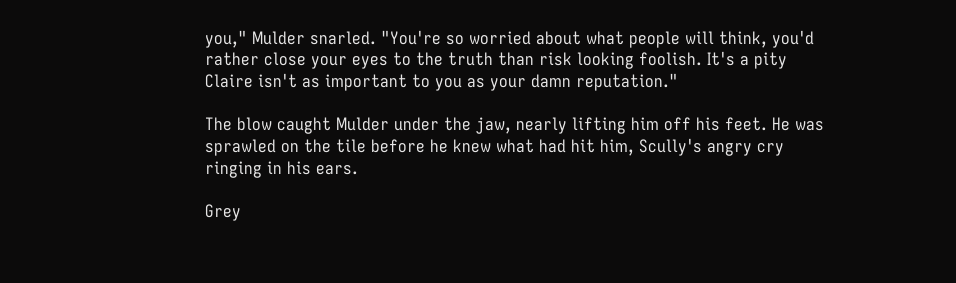you," Mulder snarled. "You're so worried about what people will think, you'd rather close your eyes to the truth than risk looking foolish. It's a pity Claire isn't as important to you as your damn reputation."

The blow caught Mulder under the jaw, nearly lifting him off his feet. He was sprawled on the tile before he knew what had hit him, Scully's angry cry ringing in his ears.

Grey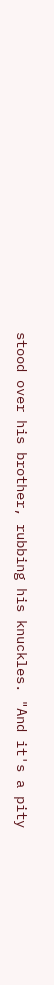stood over his brother, rubbing his knuckles. "And it's a pity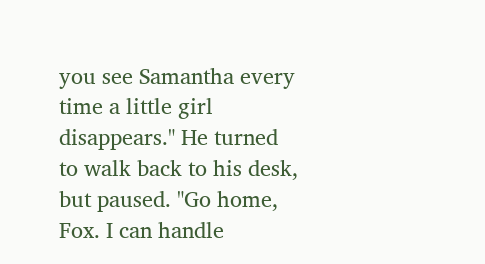you see Samantha every time a little girl disappears." He turned to walk back to his desk, but paused. "Go home, Fox. I can handle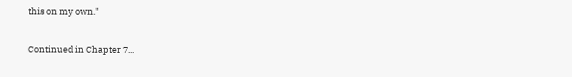this on my own."

Continued in Chapter 7...